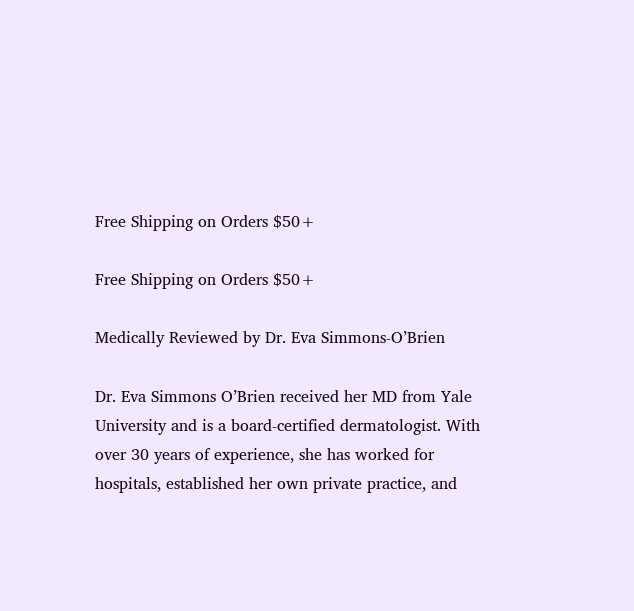Free Shipping on Orders $50+

Free Shipping on Orders $50+

Medically Reviewed by Dr. Eva Simmons-O’Brien

Dr. Eva Simmons O’Brien received her MD from Yale University and is a board-certified dermatologist. With over 30 years of experience, she has worked for hospitals, established her own private practice, and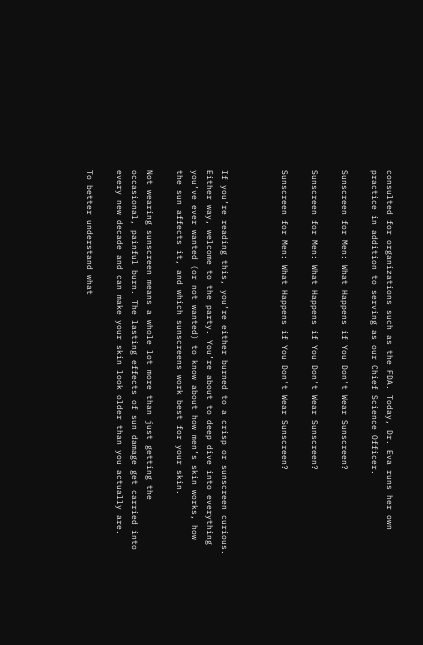consulted for organizations such as the FDA. Today, Dr. Eva runs her own practice in addition to serving as our Chief Science Officer.

Sunscreen for Men: What Happens if You Don't Wear Sunscreen?

Sunscreen for Men: What Happens if You Don't Wear Sunscreen?

Sunscreen for Men: What Happens if You Don't Wear Sunscreen?



If you’re reading this, you’re either burned to a crisp or sunscreen curious. Either way, welcome to the party. You’re about to deep dive into everything you’ve ever wanted (or not wanted) to know about how men’s skin works, how the sun affects it, and which sunscreens work best for your skin.

Not wearing sunscreen means a whole lot more than just getting the occasional, painful burn. The lasting effects of sun damage get carried into every new decade and can make your skin look older than you actually are.

To better understand what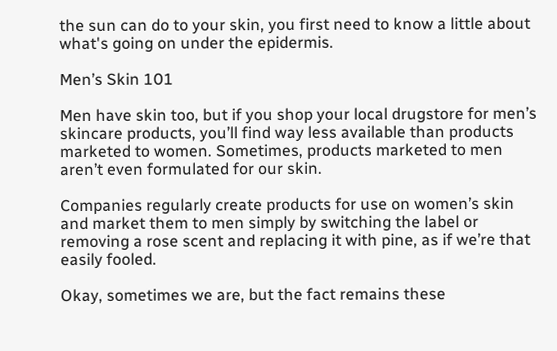the sun can do to your skin, you first need to know a little about what's going on under the epidermis.

Men’s Skin 101

Men have skin too, but if you shop your local drugstore for men’s skincare products, you’ll find way less available than products marketed to women. Sometimes, products marketed to men aren’t even formulated for our skin.

Companies regularly create products for use on women’s skin and market them to men simply by switching the label or removing a rose scent and replacing it with pine, as if we’re that easily fooled.

Okay, sometimes we are, but the fact remains these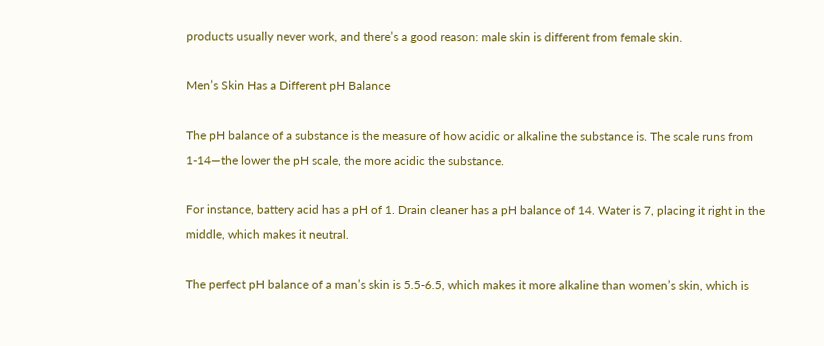products usually never work, and there’s a good reason: male skin is different from female skin.

Men’s Skin Has a Different pH Balance

The pH balance of a substance is the measure of how acidic or alkaline the substance is. The scale runs from 1-14—the lower the pH scale, the more acidic the substance.

For instance, battery acid has a pH of 1. Drain cleaner has a pH balance of 14. Water is 7, placing it right in the middle, which makes it neutral.

The perfect pH balance of a man’s skin is 5.5-6.5, which makes it more alkaline than women’s skin, which is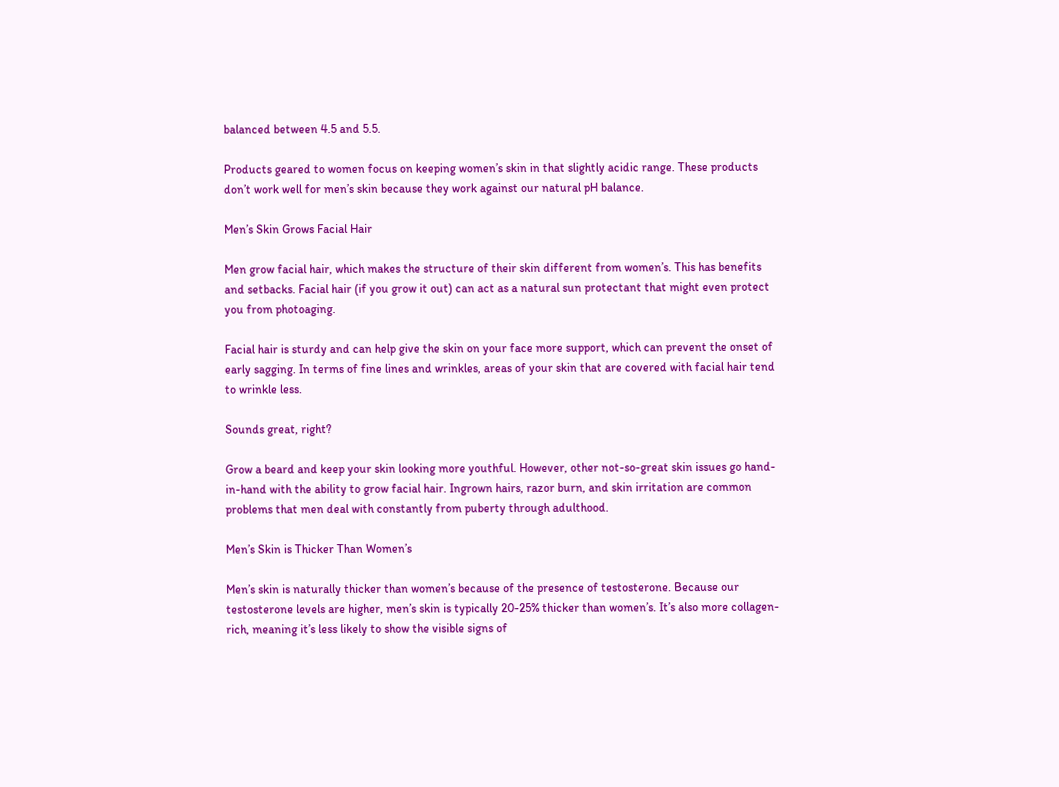balanced between 4.5 and 5.5.

Products geared to women focus on keeping women’s skin in that slightly acidic range. These products don’t work well for men’s skin because they work against our natural pH balance.

Men’s Skin Grows Facial Hair

Men grow facial hair, which makes the structure of their skin different from women’s. This has benefits and setbacks. Facial hair (if you grow it out) can act as a natural sun protectant that might even protect you from photoaging.

Facial hair is sturdy and can help give the skin on your face more support, which can prevent the onset of early sagging. In terms of fine lines and wrinkles, areas of your skin that are covered with facial hair tend to wrinkle less.

Sounds great, right?

Grow a beard and keep your skin looking more youthful. However, other not-so-great skin issues go hand-in-hand with the ability to grow facial hair. Ingrown hairs, razor burn, and skin irritation are common problems that men deal with constantly from puberty through adulthood.

Men’s Skin is Thicker Than Women’s

Men’s skin is naturally thicker than women’s because of the presence of testosterone. Because our testosterone levels are higher, men’s skin is typically 20-25% thicker than women’s. It’s also more collagen-rich, meaning it’s less likely to show the visible signs of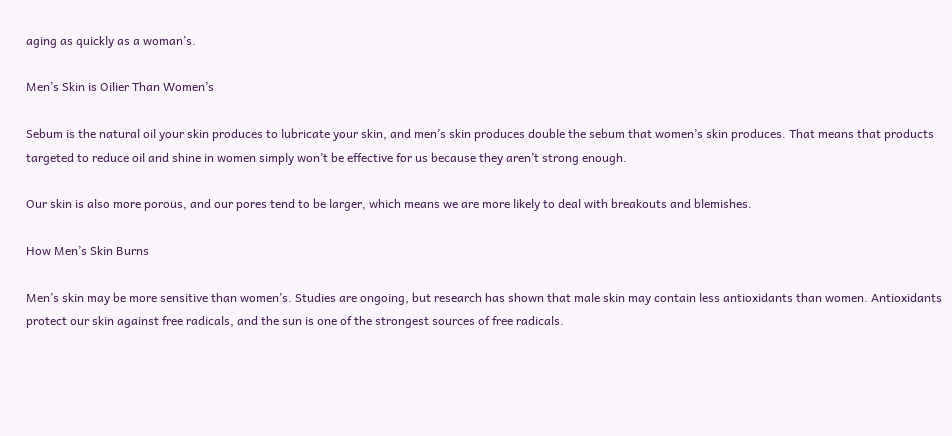aging as quickly as a woman’s.

Men’s Skin is Oilier Than Women’s

Sebum is the natural oil your skin produces to lubricate your skin, and men’s skin produces double the sebum that women’s skin produces. That means that products targeted to reduce oil and shine in women simply won’t be effective for us because they aren’t strong enough.

Our skin is also more porous, and our pores tend to be larger, which means we are more likely to deal with breakouts and blemishes.

How Men’s Skin Burns

Men’s skin may be more sensitive than women’s. Studies are ongoing, but research has shown that male skin may contain less antioxidants than women. Antioxidants protect our skin against free radicals, and the sun is one of the strongest sources of free radicals.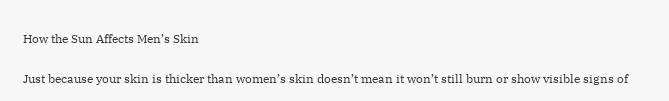How the Sun Affects Men’s Skin

Just because your skin is thicker than women’s skin doesn’t mean it won’t still burn or show visible signs of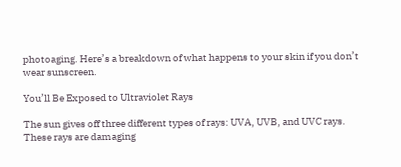photoaging. Here’s a breakdown of what happens to your skin if you don’t wear sunscreen.

You’ll Be Exposed to Ultraviolet Rays

The sun gives off three different types of rays: UVA, UVB, and UVC rays. These rays are damaging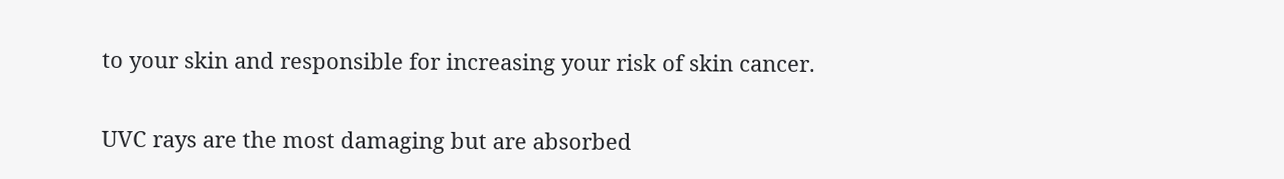to your skin and responsible for increasing your risk of skin cancer.

UVC rays are the most damaging but are absorbed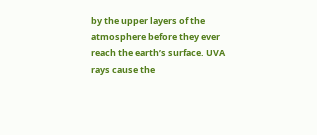by the upper layers of the atmosphere before they ever reach the earth’s surface. UVA rays cause the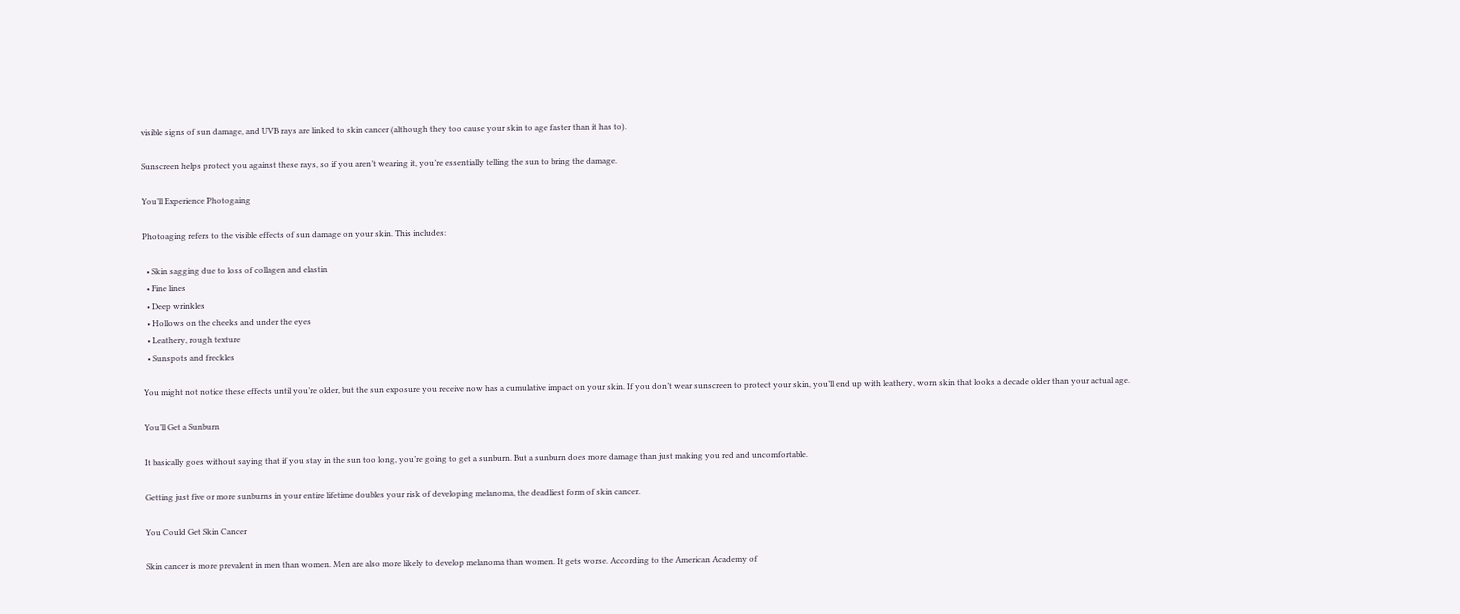visible signs of sun damage, and UVB rays are linked to skin cancer (although they too cause your skin to age faster than it has to).

Sunscreen helps protect you against these rays, so if you aren’t wearing it, you’re essentially telling the sun to bring the damage.

You’ll Experience Photogaing

Photoaging refers to the visible effects of sun damage on your skin. This includes:

  • Skin sagging due to loss of collagen and elastin
  • Fine lines
  • Deep wrinkles
  • Hollows on the cheeks and under the eyes
  • Leathery, rough texture
  • Sunspots and freckles

You might not notice these effects until you’re older, but the sun exposure you receive now has a cumulative impact on your skin. If you don’t wear sunscreen to protect your skin, you’ll end up with leathery, worn skin that looks a decade older than your actual age.

You’ll Get a Sunburn

It basically goes without saying that if you stay in the sun too long, you’re going to get a sunburn. But a sunburn does more damage than just making you red and uncomfortable.

Getting just five or more sunburns in your entire lifetime doubles your risk of developing melanoma, the deadliest form of skin cancer.

You Could Get Skin Cancer

Skin cancer is more prevalent in men than women. Men are also more likely to develop melanoma than women. It gets worse. According to the American Academy of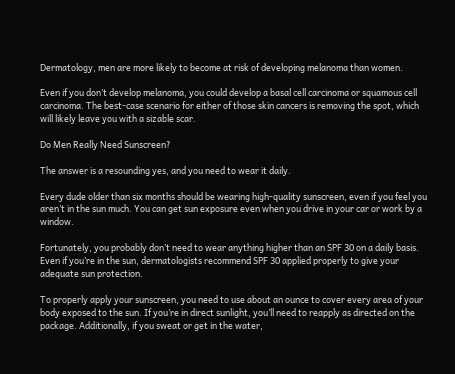Dermatology, men are more likely to become at risk of developing melanoma than women.

Even if you don’t develop melanoma, you could develop a basal cell carcinoma or squamous cell carcinoma. The best-case scenario for either of those skin cancers is removing the spot, which will likely leave you with a sizable scar.

Do Men Really Need Sunscreen?

The answer is a resounding yes, and you need to wear it daily.

Every dude older than six months should be wearing high-quality sunscreen, even if you feel you aren’t in the sun much. You can get sun exposure even when you drive in your car or work by a window.

Fortunately, you probably don’t need to wear anything higher than an SPF 30 on a daily basis. Even if you’re in the sun, dermatologists recommend SPF 30 applied properly to give your adequate sun protection.

To properly apply your sunscreen, you need to use about an ounce to cover every area of your body exposed to the sun. If you’re in direct sunlight, you’ll need to reapply as directed on the package. Additionally, if you sweat or get in the water,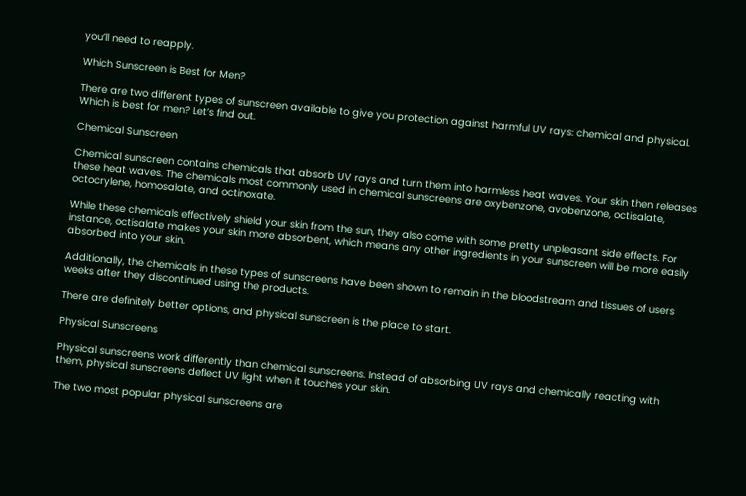you’ll need to reapply.

Which Sunscreen is Best for Men?

There are two different types of sunscreen available to give you protection against harmful UV rays: chemical and physical. Which is best for men? Let’s find out.

Chemical Sunscreen

Chemical sunscreen contains chemicals that absorb UV rays and turn them into harmless heat waves. Your skin then releases these heat waves. The chemicals most commonly used in chemical sunscreens are oxybenzone, avobenzone, octisalate, octocrylene, homosalate, and octinoxate.

While these chemicals effectively shield your skin from the sun, they also come with some pretty unpleasant side effects. For instance, octisalate makes your skin more absorbent, which means any other ingredients in your sunscreen will be more easily absorbed into your skin.

Additionally, the chemicals in these types of sunscreens have been shown to remain in the bloodstream and tissues of users weeks after they discontinued using the products.

There are definitely better options, and physical sunscreen is the place to start.

Physical Sunscreens

Physical sunscreens work differently than chemical sunscreens. Instead of absorbing UV rays and chemically reacting with them, physical sunscreens deflect UV light when it touches your skin.

The two most popular physical sunscreens are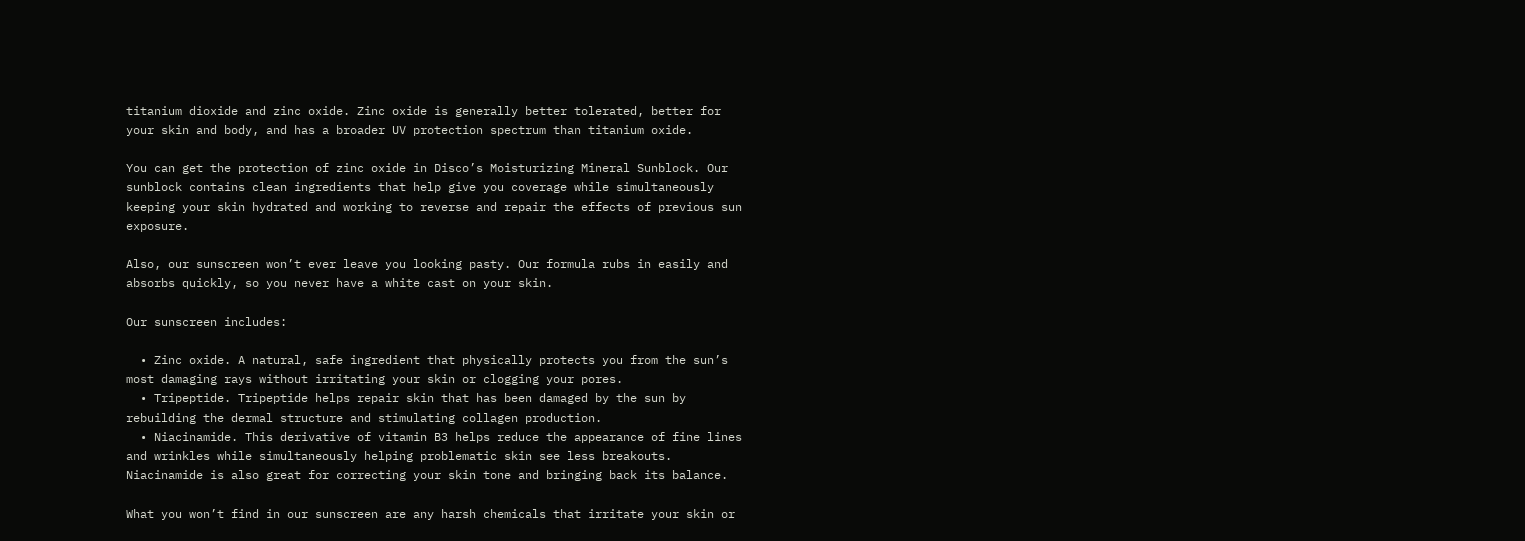titanium dioxide and zinc oxide. Zinc oxide is generally better tolerated, better for your skin and body, and has a broader UV protection spectrum than titanium oxide.

You can get the protection of zinc oxide in Disco’s Moisturizing Mineral Sunblock. Our sunblock contains clean ingredients that help give you coverage while simultaneously keeping your skin hydrated and working to reverse and repair the effects of previous sun exposure.

Also, our sunscreen won’t ever leave you looking pasty. Our formula rubs in easily and absorbs quickly, so you never have a white cast on your skin.

Our sunscreen includes:

  • Zinc oxide. A natural, safe ingredient that physically protects you from the sun’s most damaging rays without irritating your skin or clogging your pores.
  • Tripeptide. Tripeptide helps repair skin that has been damaged by the sun by rebuilding the dermal structure and stimulating collagen production.
  • Niacinamide. This derivative of vitamin B3 helps reduce the appearance of fine lines and wrinkles while simultaneously helping problematic skin see less breakouts. Niacinamide is also great for correcting your skin tone and bringing back its balance.

What you won’t find in our sunscreen are any harsh chemicals that irritate your skin or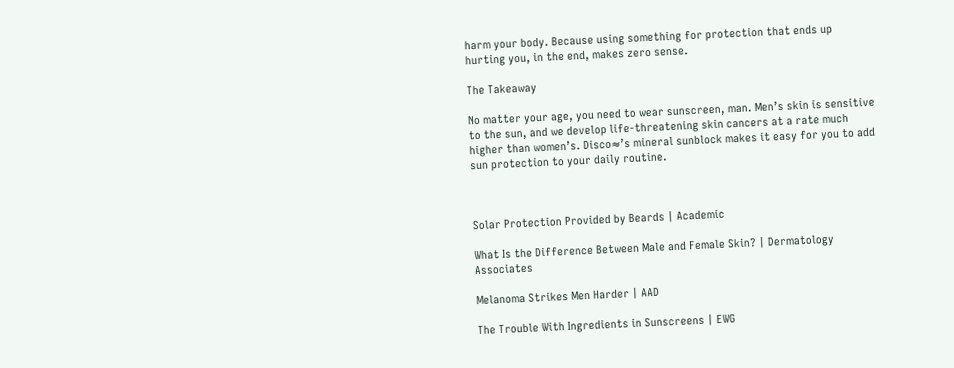harm your body. Because using something for protection that ends up hurting you, in the end, makes zero sense.

The Takeaway

No matter your age, you need to wear sunscreen, man. Men’s skin is sensitive to the sun, and we develop life-threatening skin cancers at a rate much higher than women’s. Disco≈’s mineral sunblock makes it easy for you to add sun protection to your daily routine.



Solar Protection Provided by Beards | Academic

What Is the Difference Between Male and Female Skin? | Dermatology Associates

Melanoma Strikes Men Harder | AAD

The Trouble With Ingredients in Sunscreens | EWG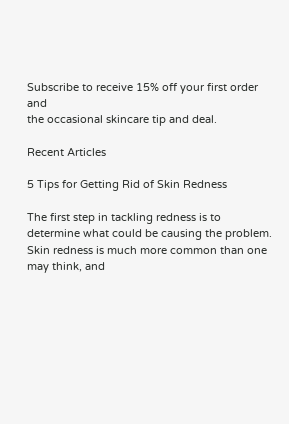Subscribe to receive 15% off your first order and
the occasional skincare tip and deal.

Recent Articles

5 Tips for Getting Rid of Skin Redness

The first step in tackling redness is to determine what could be causing the problem. Skin redness is much more common than one may think, and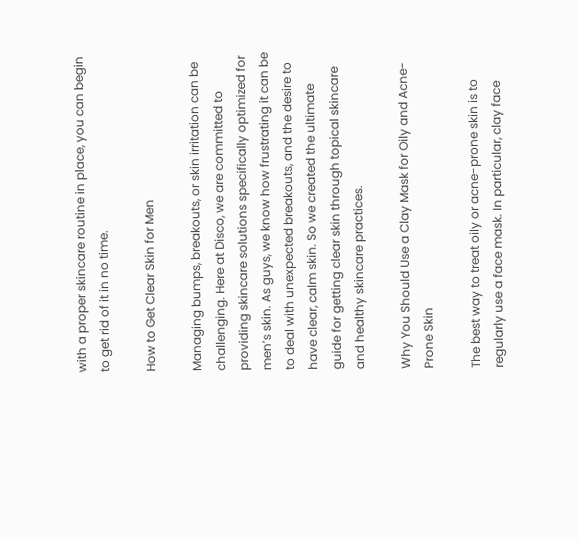with a proper skincare routine in place, you can begin to get rid of it in no time.

How to Get Clear Skin for Men

Managing bumps, breakouts, or skin irritation can be challenging. Here at Disco, we are committed to providing skincare solutions specifically optimized for men’s skin. As guys, we know how frustrating it can be to deal with unexpected breakouts, and the desire to have clear, calm skin. So we created the ultimate guide for getting clear skin through topical skincare and healthy skincare practices.

Why You Should Use a Clay Mask for Oily and Acne-Prone Skin

The best way to treat oily or acne-prone skin is to regularly use a face mask. In particular, clay face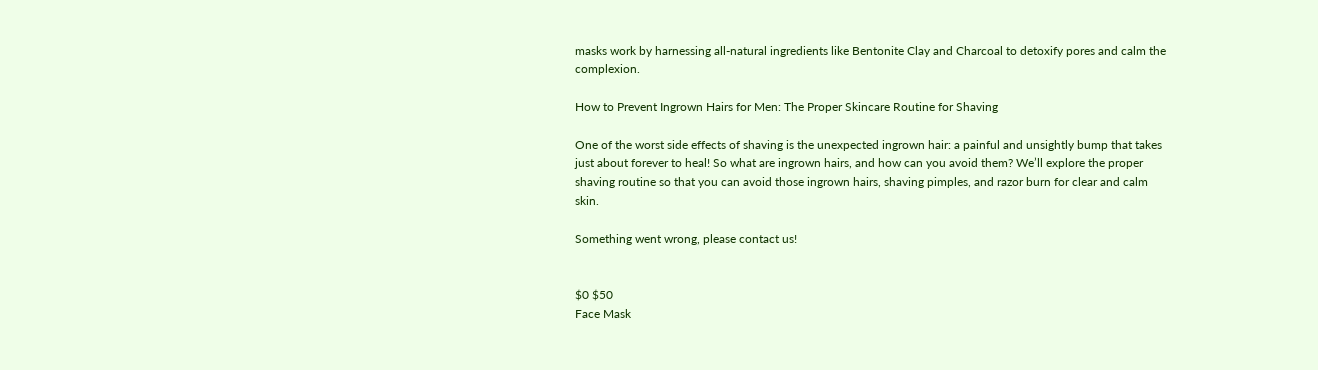masks work by harnessing all-natural ingredients like Bentonite Clay and Charcoal to detoxify pores and calm the complexion.

How to Prevent Ingrown Hairs for Men: The Proper Skincare Routine for Shaving

One of the worst side effects of shaving is the unexpected ingrown hair: a painful and unsightly bump that takes just about forever to heal! So what are ingrown hairs, and how can you avoid them? We’ll explore the proper shaving routine so that you can avoid those ingrown hairs, shaving pimples, and razor burn for clear and calm skin.

Something went wrong, please contact us!


$0 $50
Face Mask